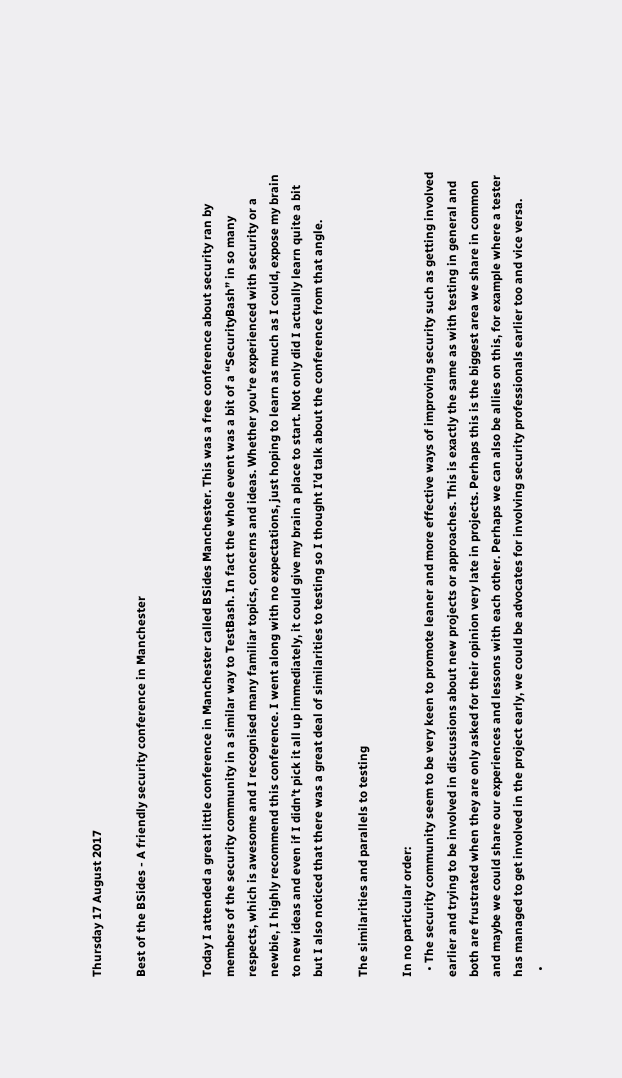Thursday 17 August 2017

Best of the BSides - A friendly security conference in Manchester


Today I attended a great little conference in Manchester called BSides Manchester. This was a free conference about security ran by members of the security community in a similar way to TestBash. In fact the whole event was a bit of a “SecurityBash” in so many respects, which is awesome and I recognised many familiar topics, concerns and ideas. Whether you're experienced with security or a newbie, I highly recommend this conference. I went along with no expectations, just hoping to learn as much as I could, expose my brain to new ideas and even if I didn’t pick it all up immediately, it could give my brain a place to start. Not only did I actually learn quite a bit but I also noticed that there was a great deal of similarities to testing so I thought I’d talk about the conference from that angle.

The similarities and parallels to testing

In no particular order:
  • The security community seem to be very keen to promote leaner and more effective ways of improving security such as getting involved earlier and trying to be involved in discussions about new projects or approaches. This is exactly the same as with testing in general and both are frustrated when they are only asked for their opinion very late in projects. Perhaps this is the biggest area we share in common and maybe we could share our experiences and lessons with each other. Perhaps we can also be allies on this, for example where a tester has managed to get involved in the project early, we could be advocates for involving security professionals earlier too and vice versa.
  •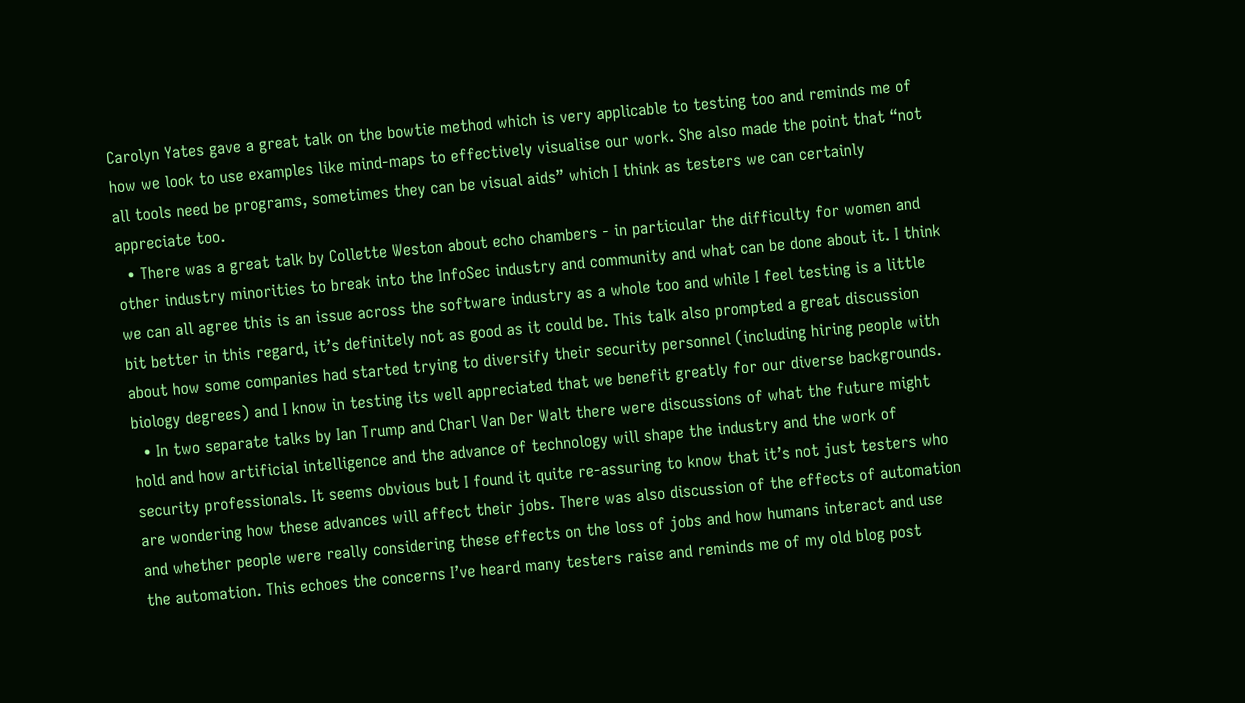Carolyn Yates gave a great talk on the bowtie method which is very applicable to testing too and reminds me of how we look to use examples like mind-maps to effectively visualise our work. She also made the point that “not all tools need be programs, sometimes they can be visual aids” which I think as testers we can certainly appreciate too.
  • There was a great talk by Collette Weston about echo chambers - in particular the difficulty for women and other industry minorities to break into the InfoSec industry and community and what can be done about it. I think we can all agree this is an issue across the software industry as a whole too and while I feel testing is a little bit better in this regard, it’s definitely not as good as it could be. This talk also prompted a great discussion about how some companies had started trying to diversify their security personnel (including hiring people with biology degrees) and I know in testing its well appreciated that we benefit greatly for our diverse backgrounds.
  • In two separate talks by Ian Trump and Charl Van Der Walt there were discussions of what the future might hold and how artificial intelligence and the advance of technology will shape the industry and the work of security professionals. It seems obvious but I found it quite re-assuring to know that it’s not just testers who are wondering how these advances will affect their jobs. There was also discussion of the effects of automation and whether people were really considering these effects on the loss of jobs and how humans interact and use the automation. This echoes the concerns I’ve heard many testers raise and reminds me of my old blog post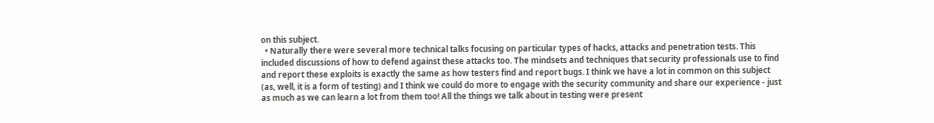on this subject.
  • Naturally there were several more technical talks focusing on particular types of hacks, attacks and penetration tests. This included discussions of how to defend against these attacks too. The mindsets and techniques that security professionals use to find and report these exploits is exactly the same as how testers find and report bugs. I think we have a lot in common on this subject (as, well, it is a form of testing) and I think we could do more to engage with the security community and share our experience - just as much as we can learn a lot from them too! All the things we talk about in testing were present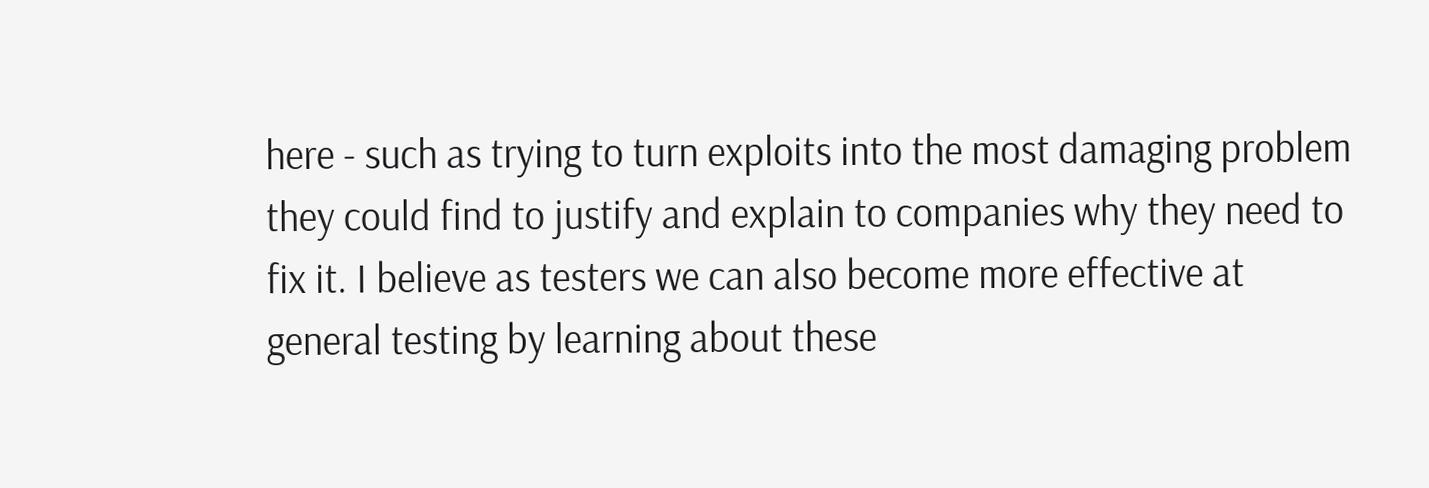here - such as trying to turn exploits into the most damaging problem they could find to justify and explain to companies why they need to fix it. I believe as testers we can also become more effective at general testing by learning about these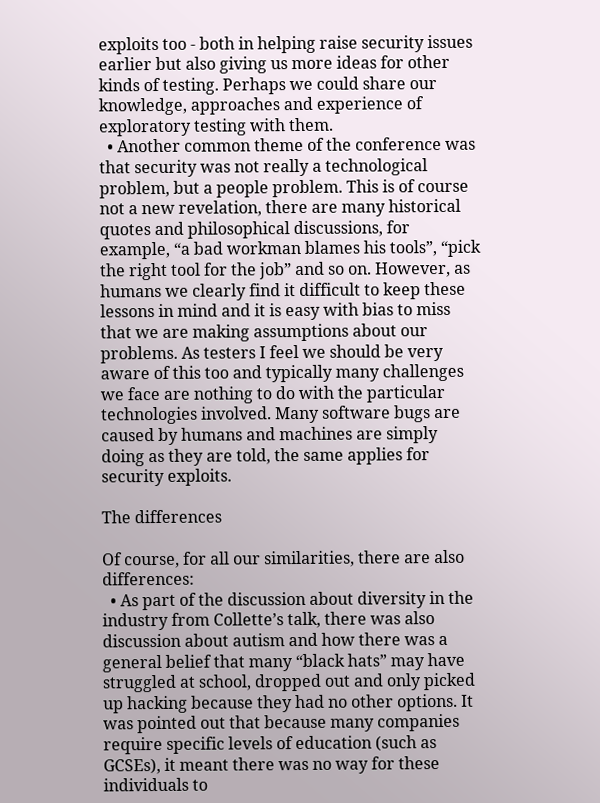exploits too - both in helping raise security issues earlier but also giving us more ideas for other kinds of testing. Perhaps we could share our knowledge, approaches and experience of exploratory testing with them.
  • Another common theme of the conference was that security was not really a technological problem, but a people problem. This is of course not a new revelation, there are many historical quotes and philosophical discussions, for example, “a bad workman blames his tools”, “pick the right tool for the job” and so on. However, as humans we clearly find it difficult to keep these lessons in mind and it is easy with bias to miss that we are making assumptions about our problems. As testers I feel we should be very aware of this too and typically many challenges we face are nothing to do with the particular technologies involved. Many software bugs are caused by humans and machines are simply doing as they are told, the same applies for security exploits.

The differences

Of course, for all our similarities, there are also differences:
  • As part of the discussion about diversity in the industry from Collette’s talk, there was also discussion about autism and how there was a general belief that many “black hats” may have struggled at school, dropped out and only picked up hacking because they had no other options. It was pointed out that because many companies require specific levels of education (such as GCSEs), it meant there was no way for these individuals to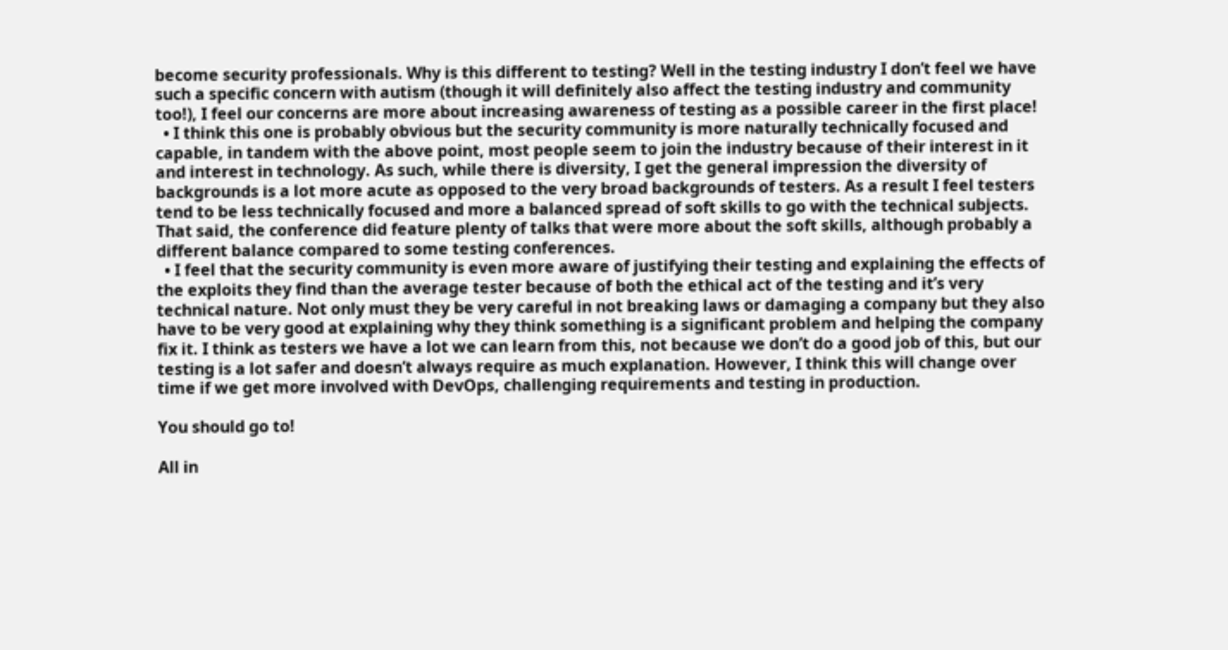become security professionals. Why is this different to testing? Well in the testing industry I don’t feel we have such a specific concern with autism (though it will definitely also affect the testing industry and community too!), I feel our concerns are more about increasing awareness of testing as a possible career in the first place!
  • I think this one is probably obvious but the security community is more naturally technically focused and capable, in tandem with the above point, most people seem to join the industry because of their interest in it and interest in technology. As such, while there is diversity, I get the general impression the diversity of backgrounds is a lot more acute as opposed to the very broad backgrounds of testers. As a result I feel testers tend to be less technically focused and more a balanced spread of soft skills to go with the technical subjects. That said, the conference did feature plenty of talks that were more about the soft skills, although probably a different balance compared to some testing conferences.
  • I feel that the security community is even more aware of justifying their testing and explaining the effects of the exploits they find than the average tester because of both the ethical act of the testing and it’s very technical nature. Not only must they be very careful in not breaking laws or damaging a company but they also have to be very good at explaining why they think something is a significant problem and helping the company fix it. I think as testers we have a lot we can learn from this, not because we don’t do a good job of this, but our testing is a lot safer and doesn’t always require as much explanation. However, I think this will change over time if we get more involved with DevOps, challenging requirements and testing in production.

You should go to!

All in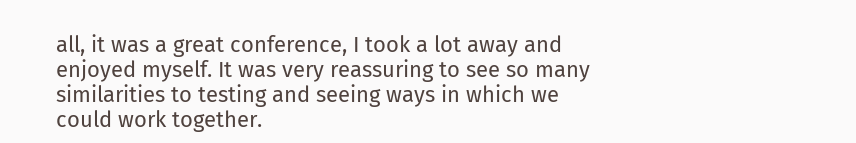all, it was a great conference, I took a lot away and enjoyed myself. It was very reassuring to see so many similarities to testing and seeing ways in which we could work together.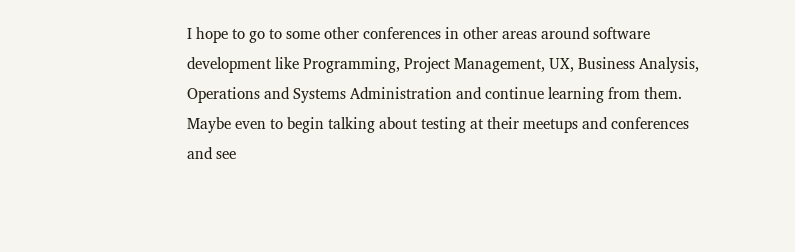I hope to go to some other conferences in other areas around software development like Programming, Project Management, UX, Business Analysis, Operations and Systems Administration and continue learning from them. Maybe even to begin talking about testing at their meetups and conferences and see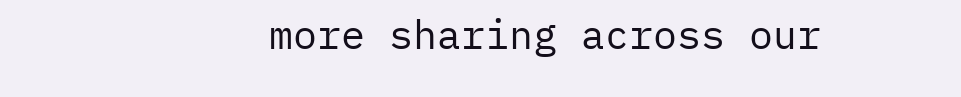more sharing across our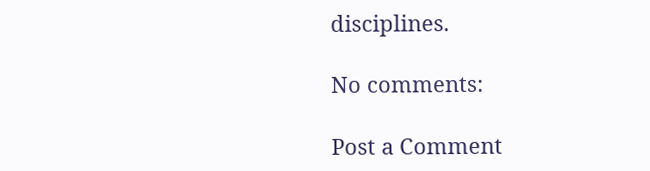disciplines.

No comments:

Post a Comment